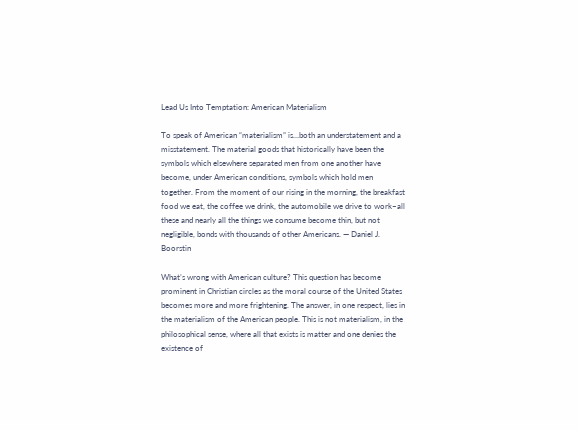Lead Us Into Temptation: American Materialism

To speak of American “materialism” is…both an understatement and a misstatement. The material goods that historically have been the symbols which elsewhere separated men from one another have become, under American conditions, symbols which hold men together. From the moment of our rising in the morning, the breakfast food we eat, the coffee we drink, the automobile we drive to work–all these and nearly all the things we consume become thin, but not negligible, bonds with thousands of other Americans. — Daniel J. Boorstin

What’s wrong with American culture? This question has become prominent in Christian circles as the moral course of the United States becomes more and more frightening. The answer, in one respect, lies in the materialism of the American people. This is not materialism, in the philosophical sense, where all that exists is matter and one denies the existence of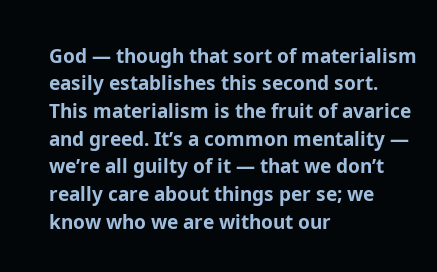God — though that sort of materialism easily establishes this second sort. This materialism is the fruit of avarice and greed. It’s a common mentality — we’re all guilty of it — that we don’t really care about things per se; we know who we are without our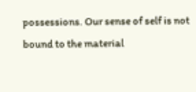possessions. Our sense of self is not bound to the material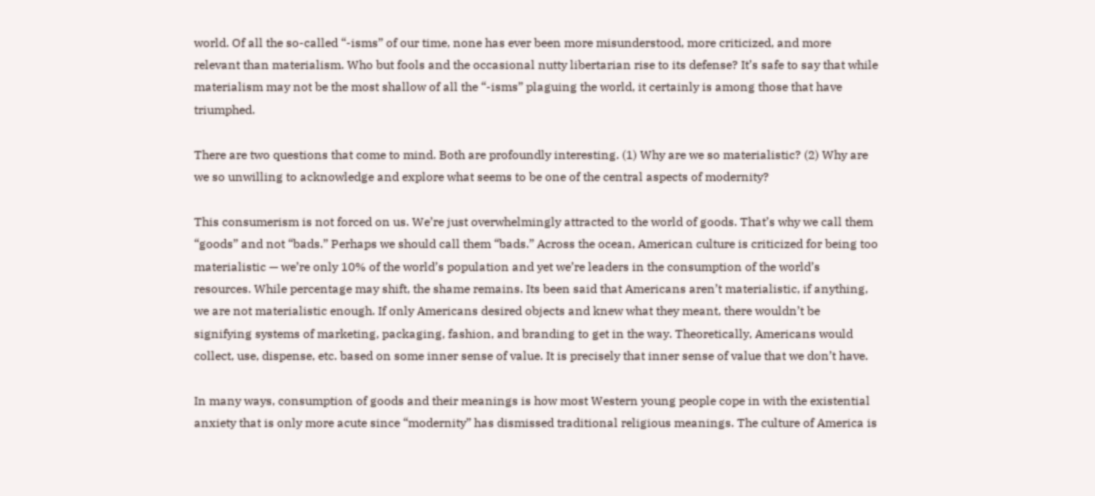world. Of all the so-called “-isms” of our time, none has ever been more misunderstood, more criticized, and more relevant than materialism. Who but fools and the occasional nutty libertarian rise to its defense? It’s safe to say that while materialism may not be the most shallow of all the “-isms” plaguing the world, it certainly is among those that have triumphed.

There are two questions that come to mind. Both are profoundly interesting. (1) Why are we so materialistic? (2) Why are we so unwilling to acknowledge and explore what seems to be one of the central aspects of modernity?

This consumerism is not forced on us. We’re just overwhelmingly attracted to the world of goods. That’s why we call them “goods” and not “bads.” Perhaps we should call them “bads.” Across the ocean, American culture is criticized for being too materialistic — we’re only 10% of the world’s population and yet we’re leaders in the consumption of the world’s resources. While percentage may shift, the shame remains. Its been said that Americans aren’t materialistic, if anything, we are not materialistic enough. If only Americans desired objects and knew what they meant, there wouldn’t be signifying systems of marketing, packaging, fashion, and branding to get in the way. Theoretically, Americans would collect, use, dispense, etc. based on some inner sense of value. It is precisely that inner sense of value that we don’t have.

In many ways, consumption of goods and their meanings is how most Western young people cope in with the existential anxiety that is only more acute since “modernity” has dismissed traditional religious meanings. The culture of America is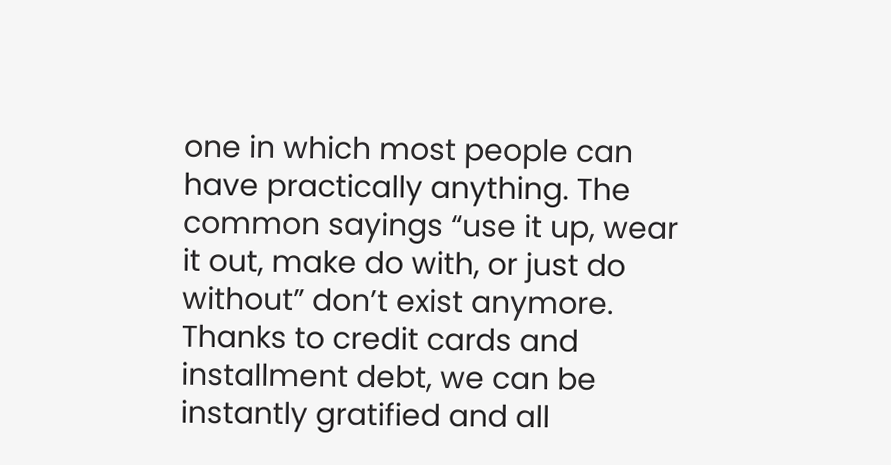one in which most people can have practically anything. The common sayings “use it up, wear it out, make do with, or just do without” don’t exist anymore. Thanks to credit cards and installment debt, we can be instantly gratified and all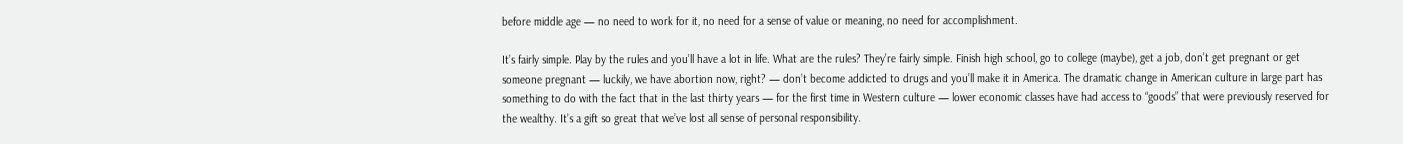before middle age — no need to work for it, no need for a sense of value or meaning, no need for accomplishment.

It’s fairly simple. Play by the rules and you’ll have a lot in life. What are the rules? They’re fairly simple. Finish high school, go to college (maybe), get a job, don’t get pregnant or get someone pregnant — luckily, we have abortion now, right? — don’t become addicted to drugs and you’ll make it in America. The dramatic change in American culture in large part has something to do with the fact that in the last thirty years — for the first time in Western culture — lower economic classes have had access to “goods” that were previously reserved for the wealthy. It’s a gift so great that we’ve lost all sense of personal responsibility.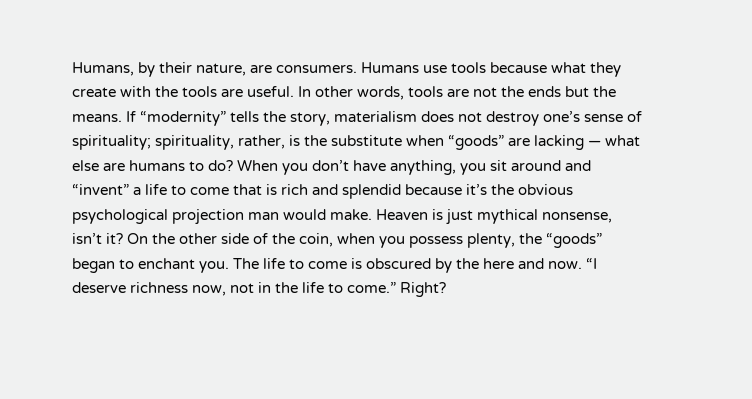Humans, by their nature, are consumers. Humans use tools because what they create with the tools are useful. In other words, tools are not the ends but the means. If “modernity” tells the story, materialism does not destroy one’s sense of spirituality; spirituality, rather, is the substitute when “goods” are lacking — what else are humans to do? When you don’t have anything, you sit around and “invent” a life to come that is rich and splendid because it’s the obvious psychological projection man would make. Heaven is just mythical nonsense, isn’t it? On the other side of the coin, when you possess plenty, the “goods” began to enchant you. The life to come is obscured by the here and now. “I deserve richness now, not in the life to come.” Right?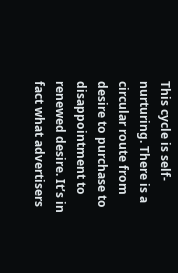This cycle is self-nurturing. There is a circular route from desire to purchase to disappointment to renewed desire. It’s in fact what advertisers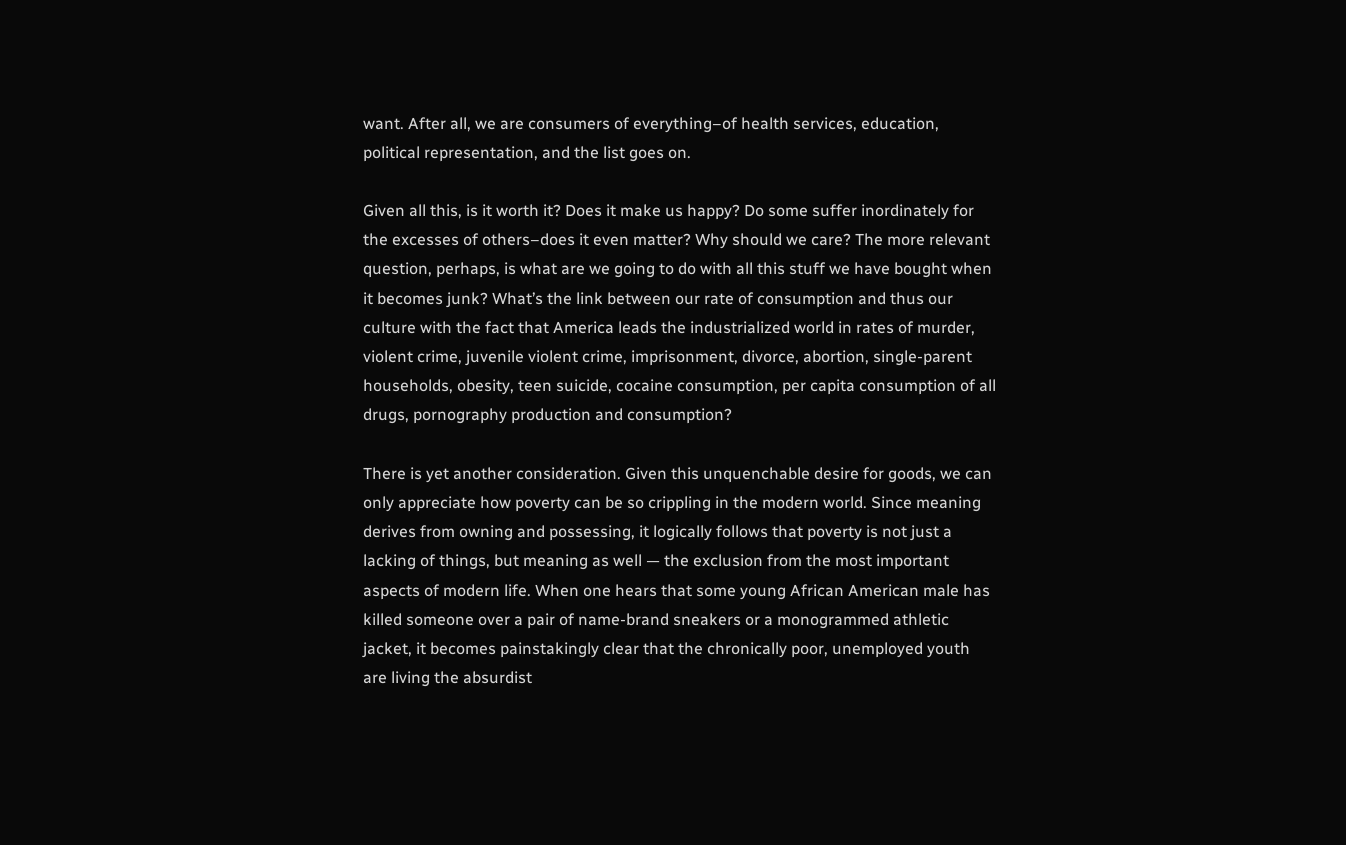want. After all, we are consumers of everything–of health services, education, political representation, and the list goes on.

Given all this, is it worth it? Does it make us happy? Do some suffer inordinately for the excesses of others–does it even matter? Why should we care? The more relevant question, perhaps, is what are we going to do with all this stuff we have bought when it becomes junk? What’s the link between our rate of consumption and thus our culture with the fact that America leads the industrialized world in rates of murder, violent crime, juvenile violent crime, imprisonment, divorce, abortion, single-parent households, obesity, teen suicide, cocaine consumption, per capita consumption of all drugs, pornography production and consumption?

There is yet another consideration. Given this unquenchable desire for goods, we can only appreciate how poverty can be so crippling in the modern world. Since meaning derives from owning and possessing, it logically follows that poverty is not just a lacking of things, but meaning as well — the exclusion from the most important aspects of modern life. When one hears that some young African American male has killed someone over a pair of name-brand sneakers or a monogrammed athletic jacket, it becomes painstakingly clear that the chronically poor, unemployed youth are living the absurdist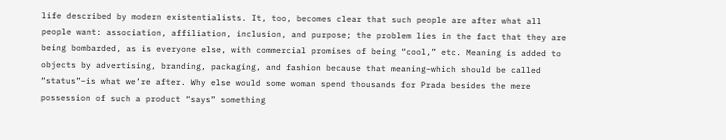life described by modern existentialists. It, too, becomes clear that such people are after what all people want: association, affiliation, inclusion, and purpose; the problem lies in the fact that they are being bombarded, as is everyone else, with commercial promises of being “cool,” etc. Meaning is added to objects by advertising, branding, packaging, and fashion because that meaning–which should be called “status”–is what we’re after. Why else would some woman spend thousands for Prada besides the mere possession of such a product “says” something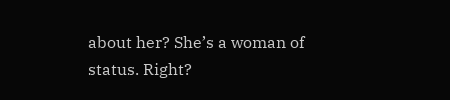about her? She’s a woman of status. Right?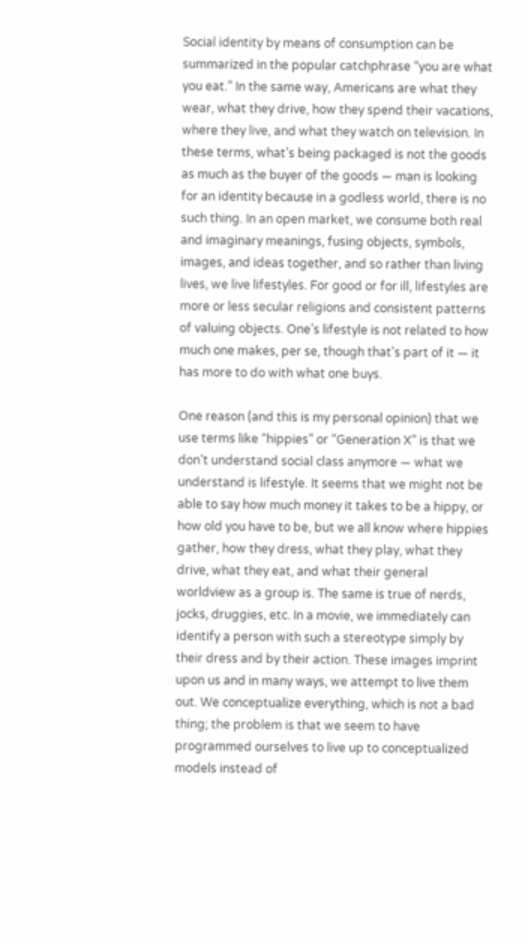Social identity by means of consumption can be summarized in the popular catchphrase “you are what you eat.” In the same way, Americans are what they wear, what they drive, how they spend their vacations, where they live, and what they watch on television. In these terms, what’s being packaged is not the goods as much as the buyer of the goods — man is looking for an identity because in a godless world, there is no such thing. In an open market, we consume both real and imaginary meanings, fusing objects, symbols, images, and ideas together, and so rather than living lives, we live lifestyles. For good or for ill, lifestyles are more or less secular religions and consistent patterns of valuing objects. One’s lifestyle is not related to how much one makes, per se, though that’s part of it — it has more to do with what one buys.

One reason (and this is my personal opinion) that we use terms like “hippies” or “Generation X” is that we don’t understand social class anymore — what we understand is lifestyle. It seems that we might not be able to say how much money it takes to be a hippy, or how old you have to be, but we all know where hippies gather, how they dress, what they play, what they drive, what they eat, and what their general worldview as a group is. The same is true of nerds, jocks, druggies, etc. In a movie, we immediately can identify a person with such a stereotype simply by their dress and by their action. These images imprint upon us and in many ways, we attempt to live them out. We conceptualize everything, which is not a bad thing; the problem is that we seem to have programmed ourselves to live up to conceptualized models instead of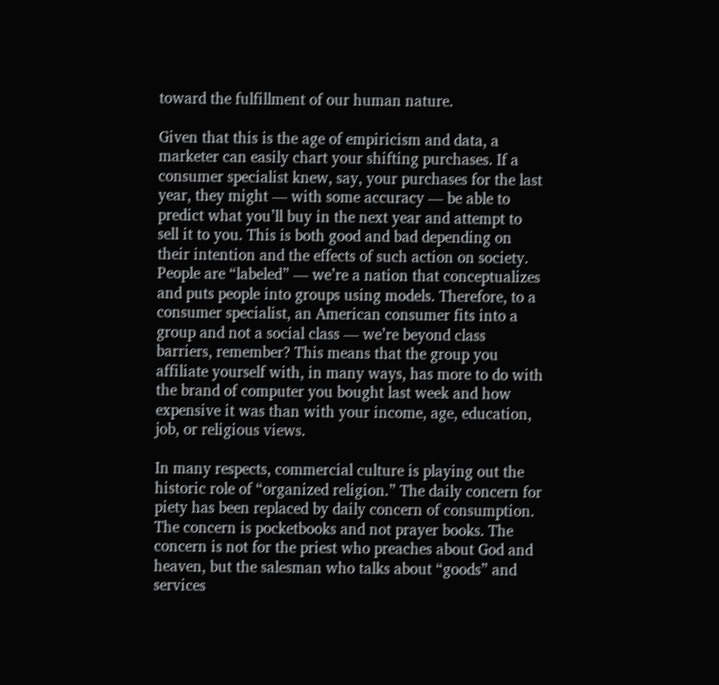toward the fulfillment of our human nature.

Given that this is the age of empiricism and data, a marketer can easily chart your shifting purchases. If a consumer specialist knew, say, your purchases for the last year, they might — with some accuracy — be able to predict what you’ll buy in the next year and attempt to sell it to you. This is both good and bad depending on their intention and the effects of such action on society. People are “labeled” — we’re a nation that conceptualizes and puts people into groups using models. Therefore, to a consumer specialist, an American consumer fits into a group and not a social class — we’re beyond class barriers, remember? This means that the group you affiliate yourself with, in many ways, has more to do with the brand of computer you bought last week and how expensive it was than with your income, age, education, job, or religious views.

In many respects, commercial culture is playing out the historic role of “organized religion.” The daily concern for piety has been replaced by daily concern of consumption. The concern is pocketbooks and not prayer books. The concern is not for the priest who preaches about God and heaven, but the salesman who talks about “goods” and services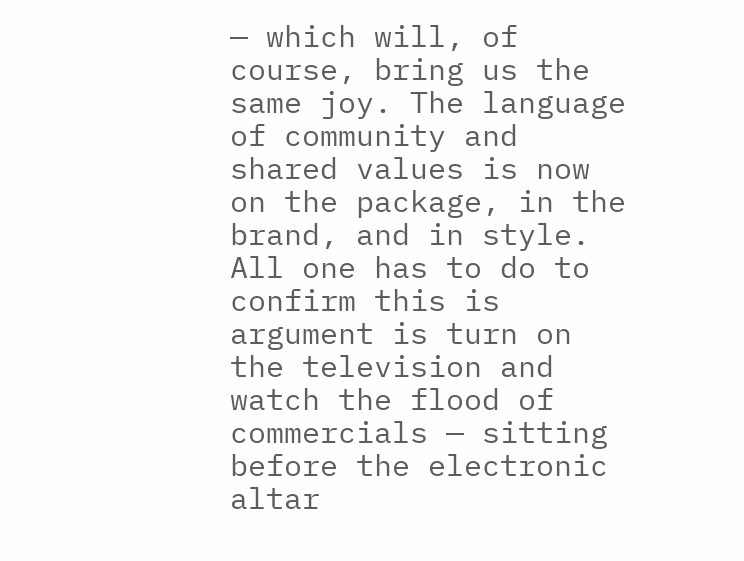— which will, of course, bring us the same joy. The language of community and shared values is now on the package, in the brand, and in style. All one has to do to confirm this is argument is turn on the television and watch the flood of commercials — sitting before the electronic altar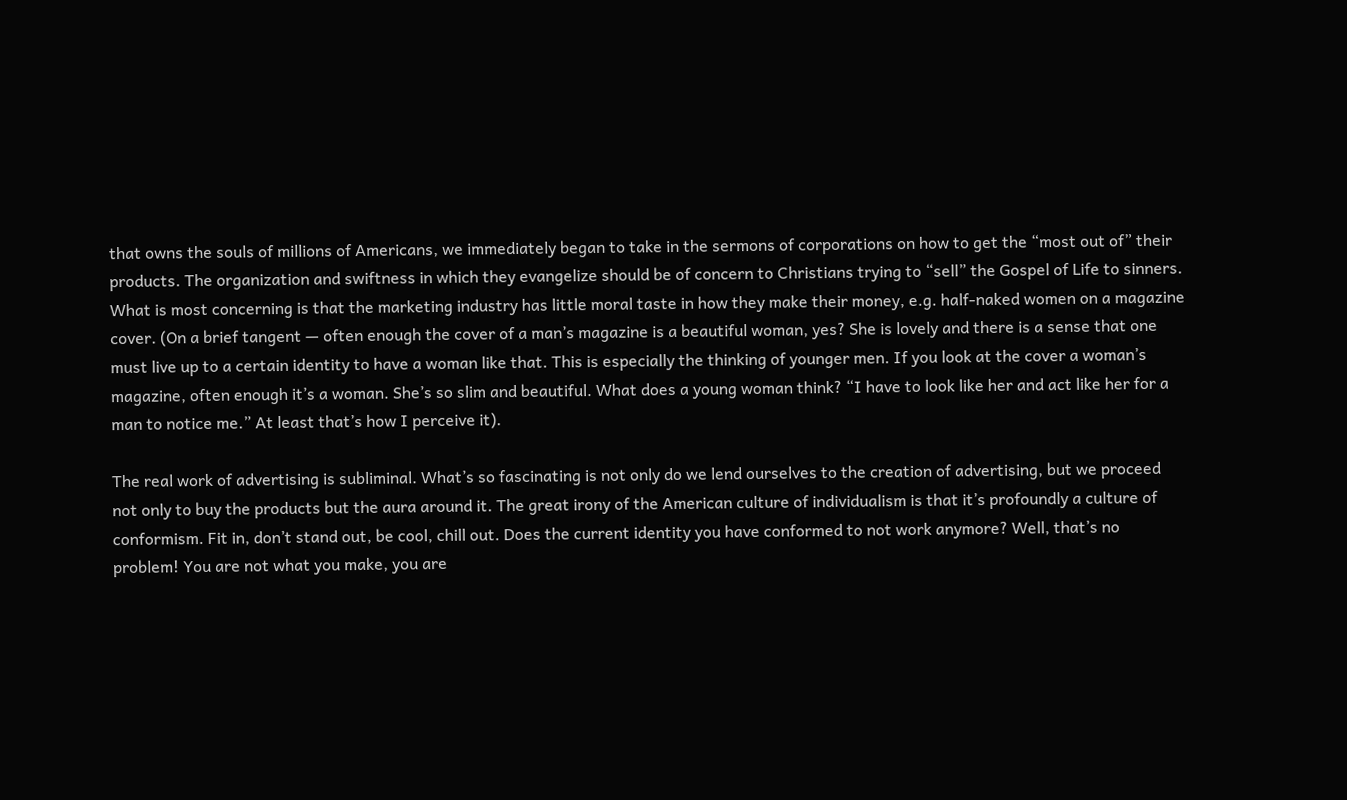that owns the souls of millions of Americans, we immediately began to take in the sermons of corporations on how to get the “most out of” their products. The organization and swiftness in which they evangelize should be of concern to Christians trying to “sell” the Gospel of Life to sinners. What is most concerning is that the marketing industry has little moral taste in how they make their money, e.g. half-naked women on a magazine cover. (On a brief tangent — often enough the cover of a man’s magazine is a beautiful woman, yes? She is lovely and there is a sense that one must live up to a certain identity to have a woman like that. This is especially the thinking of younger men. If you look at the cover a woman’s magazine, often enough it’s a woman. She’s so slim and beautiful. What does a young woman think? “I have to look like her and act like her for a man to notice me.” At least that’s how I perceive it).

The real work of advertising is subliminal. What’s so fascinating is not only do we lend ourselves to the creation of advertising, but we proceed not only to buy the products but the aura around it. The great irony of the American culture of individualism is that it’s profoundly a culture of conformism. Fit in, don’t stand out, be cool, chill out. Does the current identity you have conformed to not work anymore? Well, that’s no problem! You are not what you make, you are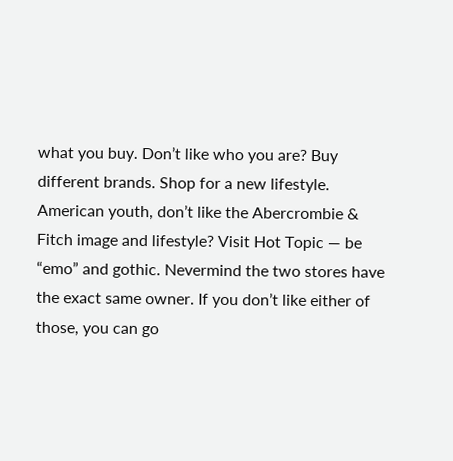what you buy. Don’t like who you are? Buy different brands. Shop for a new lifestyle. American youth, don’t like the Abercrombie & Fitch image and lifestyle? Visit Hot Topic — be “emo” and gothic. Nevermind the two stores have the exact same owner. If you don’t like either of those, you can go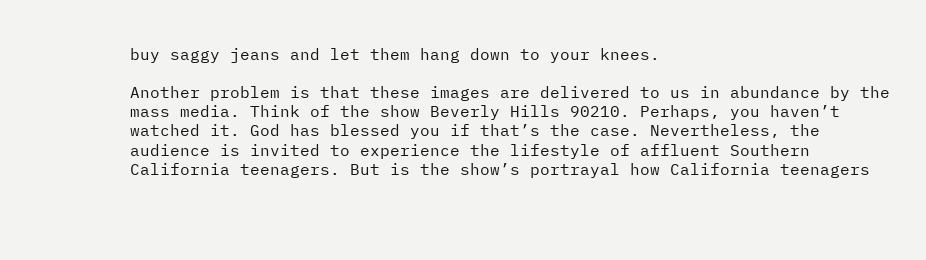buy saggy jeans and let them hang down to your knees.

Another problem is that these images are delivered to us in abundance by the mass media. Think of the show Beverly Hills 90210. Perhaps, you haven’t watched it. God has blessed you if that’s the case. Nevertheless, the audience is invited to experience the lifestyle of affluent Southern California teenagers. But is the show’s portrayal how California teenagers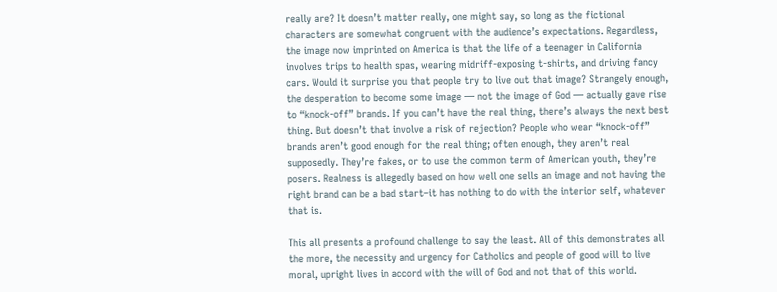really are? It doesn’t matter really, one might say, so long as the fictional characters are somewhat congruent with the audience’s expectations. Regardless, the image now imprinted on America is that the life of a teenager in California involves trips to health spas, wearing midriff-exposing t-shirts, and driving fancy cars. Would it surprise you that people try to live out that image? Strangely enough, the desperation to become some image — not the image of God — actually gave rise to “knock-off” brands. If you can’t have the real thing, there’s always the next best thing. But doesn’t that involve a risk of rejection? People who wear “knock-off” brands aren’t good enough for the real thing; often enough, they aren’t real supposedly. They’re fakes, or to use the common term of American youth, they’re posers. Realness is allegedly based on how well one sells an image and not having the right brand can be a bad start–it has nothing to do with the interior self, whatever that is.

This all presents a profound challenge to say the least. All of this demonstrates all the more, the necessity and urgency for Catholics and people of good will to live moral, upright lives in accord with the will of God and not that of this world.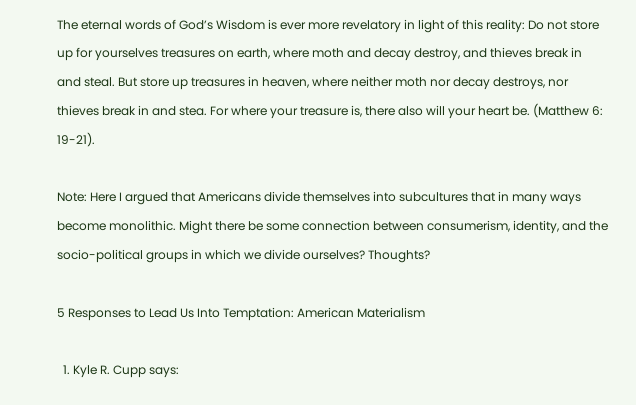The eternal words of God’s Wisdom is ever more revelatory in light of this reality: Do not store up for yourselves treasures on earth, where moth and decay destroy, and thieves break in and steal. But store up treasures in heaven, where neither moth nor decay destroys, nor thieves break in and stea. For where your treasure is, there also will your heart be. (Matthew 6: 19-21).

Note: Here I argued that Americans divide themselves into subcultures that in many ways become monolithic. Might there be some connection between consumerism, identity, and the socio-political groups in which we divide ourselves? Thoughts?

5 Responses to Lead Us Into Temptation: American Materialism

  1. Kyle R. Cupp says: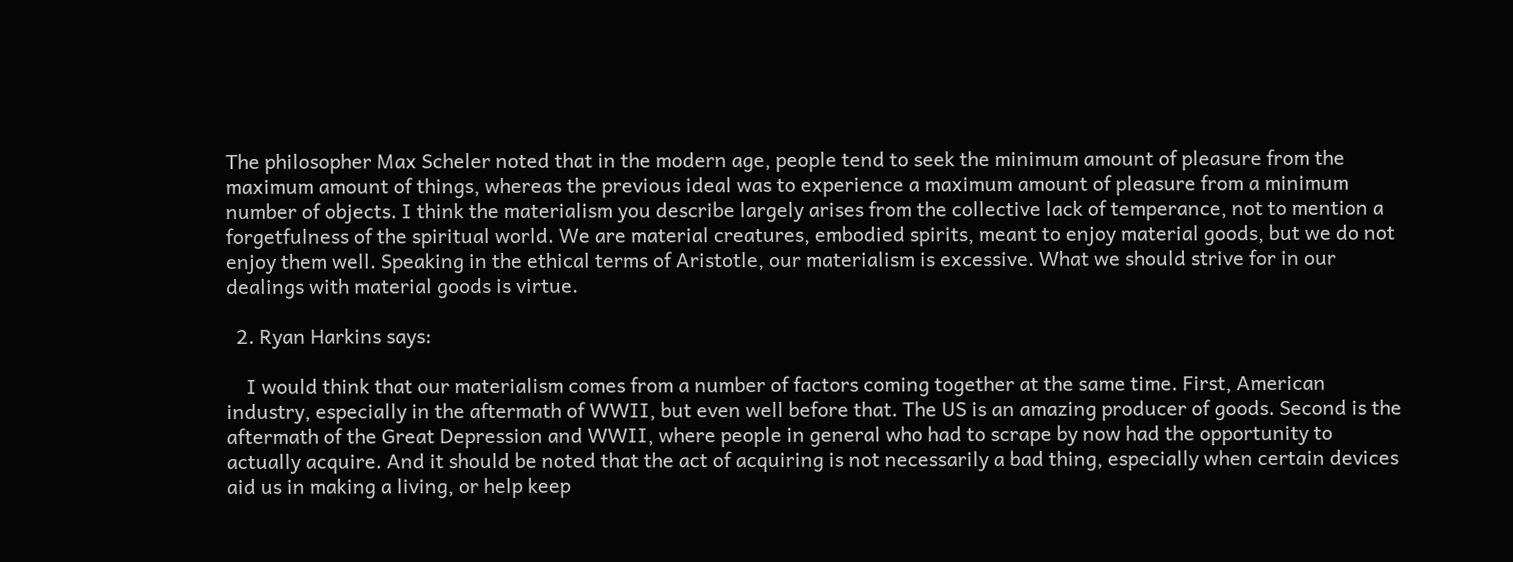The philosopher Max Scheler noted that in the modern age, people tend to seek the minimum amount of pleasure from the maximum amount of things, whereas the previous ideal was to experience a maximum amount of pleasure from a minimum number of objects. I think the materialism you describe largely arises from the collective lack of temperance, not to mention a forgetfulness of the spiritual world. We are material creatures, embodied spirits, meant to enjoy material goods, but we do not enjoy them well. Speaking in the ethical terms of Aristotle, our materialism is excessive. What we should strive for in our dealings with material goods is virtue.

  2. Ryan Harkins says:

    I would think that our materialism comes from a number of factors coming together at the same time. First, American industry, especially in the aftermath of WWII, but even well before that. The US is an amazing producer of goods. Second is the aftermath of the Great Depression and WWII, where people in general who had to scrape by now had the opportunity to actually acquire. And it should be noted that the act of acquiring is not necessarily a bad thing, especially when certain devices aid us in making a living, or help keep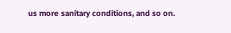us more sanitary conditions, and so on.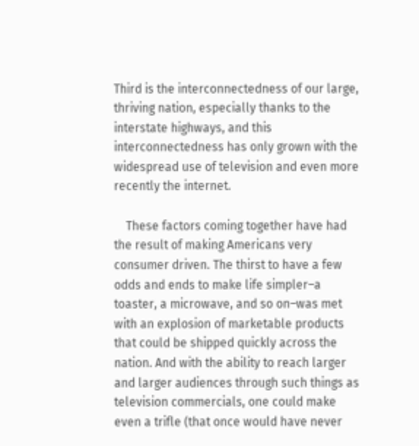Third is the interconnectedness of our large, thriving nation, especially thanks to the interstate highways, and this interconnectedness has only grown with the widespread use of television and even more recently the internet.

    These factors coming together have had the result of making Americans very consumer driven. The thirst to have a few odds and ends to make life simpler–a toaster, a microwave, and so on–was met with an explosion of marketable products that could be shipped quickly across the nation. And with the ability to reach larger and larger audiences through such things as television commercials, one could make even a trifle (that once would have never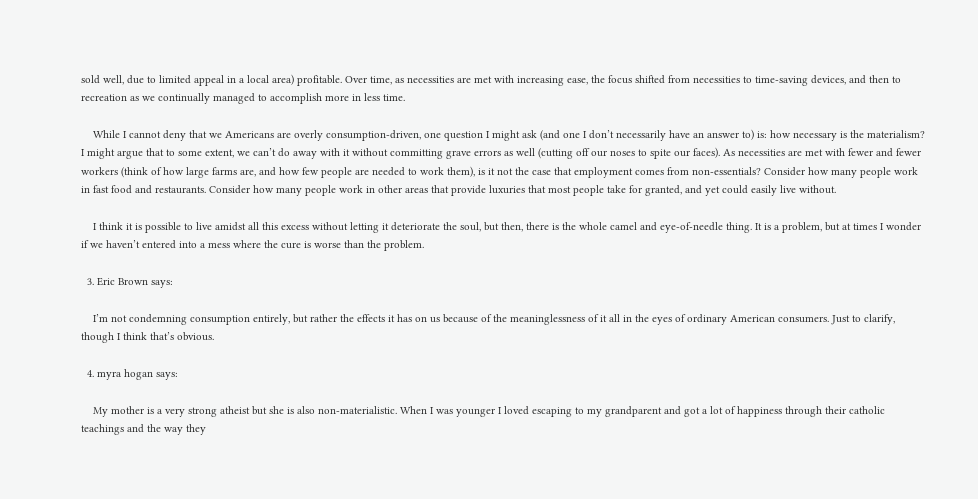sold well, due to limited appeal in a local area) profitable. Over time, as necessities are met with increasing ease, the focus shifted from necessities to time-saving devices, and then to recreation as we continually managed to accomplish more in less time.

    While I cannot deny that we Americans are overly consumption-driven, one question I might ask (and one I don’t necessarily have an answer to) is: how necessary is the materialism? I might argue that to some extent, we can’t do away with it without committing grave errors as well (cutting off our noses to spite our faces). As necessities are met with fewer and fewer workers (think of how large farms are, and how few people are needed to work them), is it not the case that employment comes from non-essentials? Consider how many people work in fast food and restaurants. Consider how many people work in other areas that provide luxuries that most people take for granted, and yet could easily live without.

    I think it is possible to live amidst all this excess without letting it deteriorate the soul, but then, there is the whole camel and eye-of-needle thing. It is a problem, but at times I wonder if we haven’t entered into a mess where the cure is worse than the problem.

  3. Eric Brown says:

    I’m not condemning consumption entirely, but rather the effects it has on us because of the meaninglessness of it all in the eyes of ordinary American consumers. Just to clarify, though I think that’s obvious.

  4. myra hogan says:

    My mother is a very strong atheist but she is also non-materialistic. When I was younger I loved escaping to my grandparent and got a lot of happiness through their catholic teachings and the way they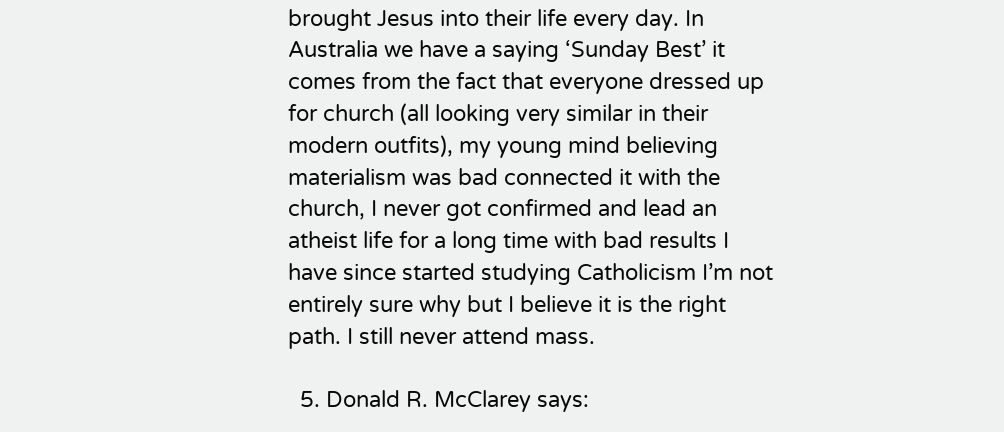brought Jesus into their life every day. In Australia we have a saying ‘Sunday Best’ it comes from the fact that everyone dressed up for church (all looking very similar in their modern outfits), my young mind believing materialism was bad connected it with the church, I never got confirmed and lead an atheist life for a long time with bad results I have since started studying Catholicism I’m not entirely sure why but I believe it is the right path. I still never attend mass.

  5. Donald R. McClarey says: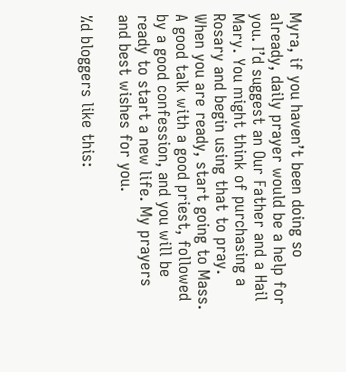Myra, if you haven’t been doing so already, daily prayer would be a help for you. I’d suggest an Our Father and a Hail Mary. You might think of purchasing a Rosary and begin using that to pray. When you are ready, start going to Mass. A good talk with a good priest, followed by a good confession, and you will be ready to start a new life. My prayers and best wishes for you.

%d bloggers like this: